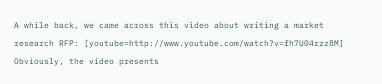A while back, we came across this video about writing a market research RFP: [youtube=http://www.youtube.com/watch?v=fh7U04rzz8M] Obviously, the video presents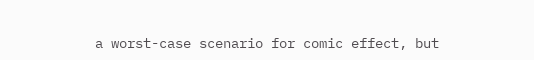a worst-case scenario for comic effect, but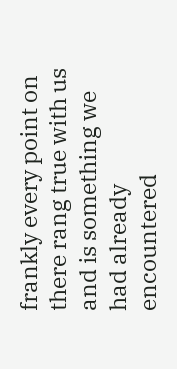frankly every point on there rang true with us and is something we had already encountered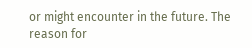or might encounter in the future. The reason for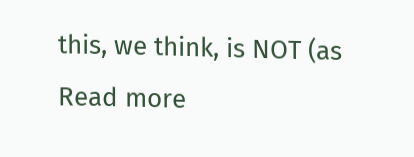this, we think, is NOT (as Read more